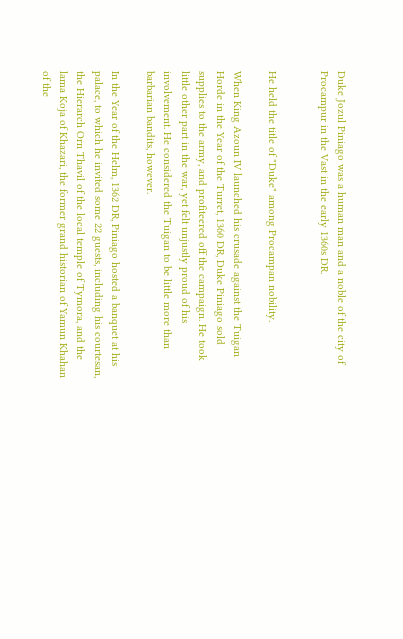Duke Jozul Piniago was a human man and a noble of the city of Procampur in the Vast in the early 1360s DR.


He held the title of "Duke" among Procampan nobility.

When King Azoun IV launched his crusade against the Tuigan Horde in the Year of the Turret, 1360 DR, Duke Piniago sold supplies to the army, and profiteered off the campaign. He took little other part in the war, yet felt unjustly proud of his involvement. He considered the Tuigan to be little more than barbarian bandits, however.

In the Year of the Helm, 1362 DR, Piniago hosted a banquet at his palace, to which he invited some 22 guests, including his courtesan, the Hierarch Orn Thavil of the local temple of Tymora, and the lama Koja of Khazari, the former grand historian of Yamun Khahan of the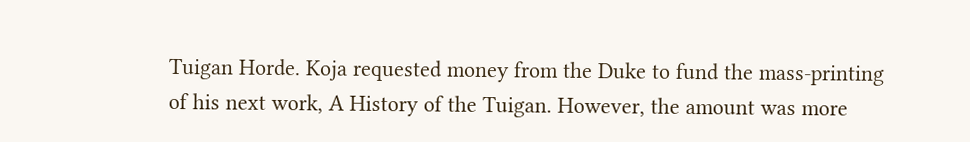Tuigan Horde. Koja requested money from the Duke to fund the mass-printing of his next work, A History of the Tuigan. However, the amount was more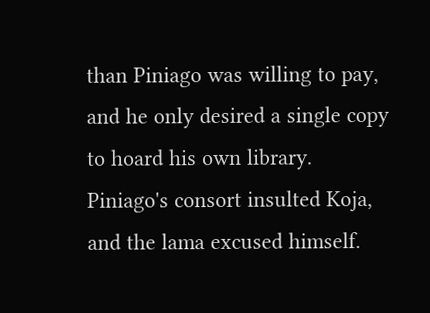than Piniago was willing to pay, and he only desired a single copy to hoard his own library. Piniago's consort insulted Koja, and the lama excused himself.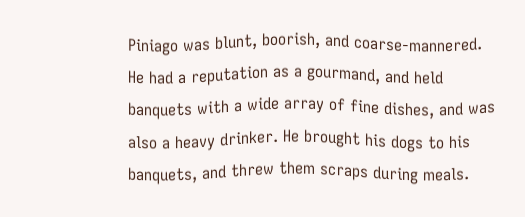Piniago was blunt, boorish, and coarse-mannered. He had a reputation as a gourmand, and held banquets with a wide array of fine dishes, and was also a heavy drinker. He brought his dogs to his banquets, and threw them scraps during meals.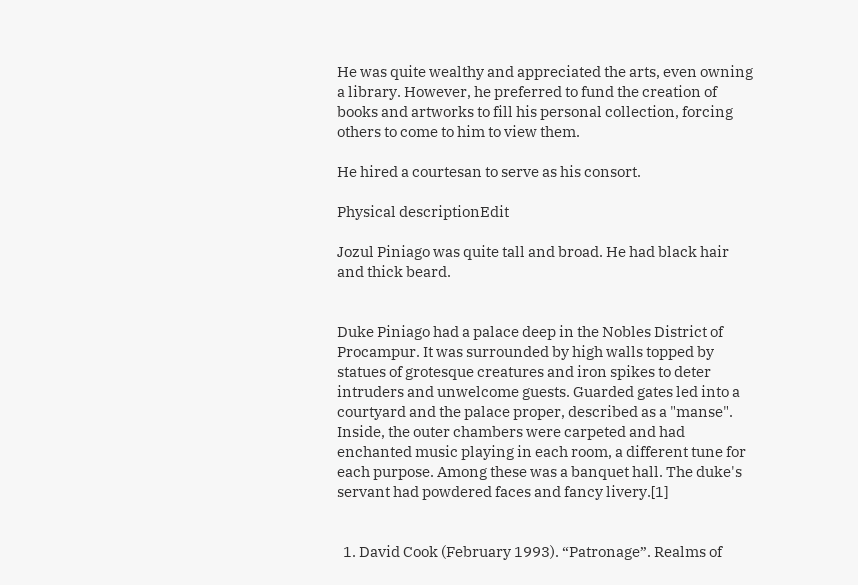He was quite wealthy and appreciated the arts, even owning a library. However, he preferred to fund the creation of books and artworks to fill his personal collection, forcing others to come to him to view them.

He hired a courtesan to serve as his consort.

Physical descriptionEdit

Jozul Piniago was quite tall and broad. He had black hair and thick beard.


Duke Piniago had a palace deep in the Nobles District of Procampur. It was surrounded by high walls topped by statues of grotesque creatures and iron spikes to deter intruders and unwelcome guests. Guarded gates led into a courtyard and the palace proper, described as a "manse". Inside, the outer chambers were carpeted and had enchanted music playing in each room, a different tune for each purpose. Among these was a banquet hall. The duke's servant had powdered faces and fancy livery.[1]


  1. David Cook (February 1993). “Patronage”. Realms of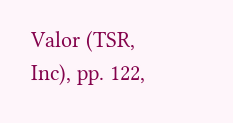Valor (TSR, Inc), pp. 122,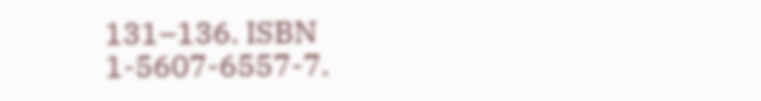131–136. ISBN 1-5607-6557-7.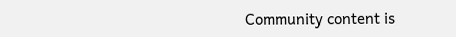Community content is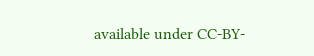available under CC-BY-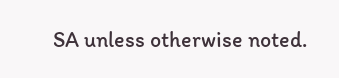SA unless otherwise noted.